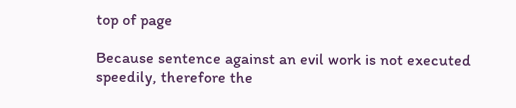top of page

Because sentence against an evil work is not executed speedily, therefore the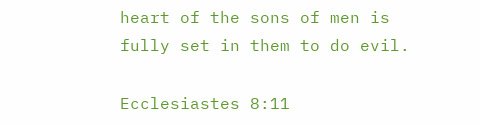heart of the sons of men is fully set in them to do evil.

Ecclesiastes 8:11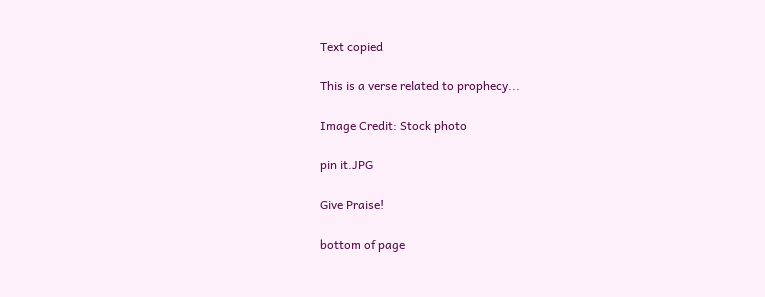Text copied

This is a verse related to prophecy...

Image Credit: Stock photo

pin it.JPG

Give Praise!

bottom of page